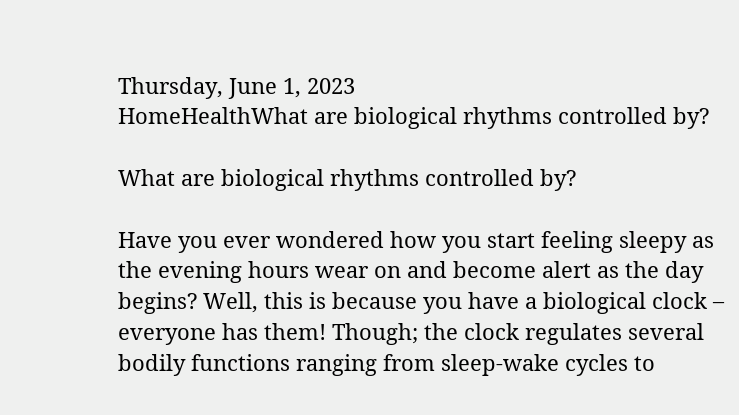Thursday, June 1, 2023
HomeHealthWhat are biological rhythms controlled by?

What are biological rhythms controlled by?

Have you ever wondered how you start feeling sleepy as the evening hours wear on and become alert as the day begins? Well, this is because you have a biological clock – everyone has them! Though; the clock regulates several bodily functions ranging from sleep-wake cycles to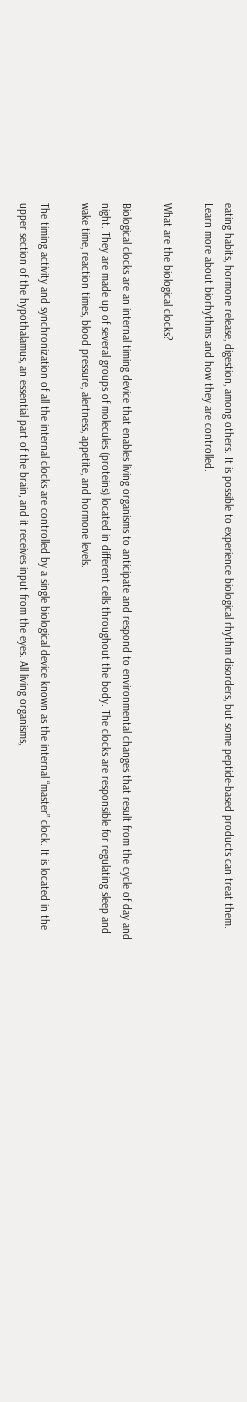eating habits, hormone release, digestion, among others. It is possible to experience biological rhythm disorders, but some peptide-based products can treat them. Learn more about biorhythms and how they are controlled.

What are the biological clocks?

Biological clocks are an internal timing device that enables living organisms to anticipate and respond to environmental changes that result from the cycle of day and night. They are made up of several groups of molecules (proteins) located in different cells throughout the body. The clocks are responsible for regulating sleep and wake time, reaction times, blood pressure, alertness, appetite, and hormone levels.

The timing activity and synchronization of all the internal clocks are controlled by a single biological device known as the internal “master” clock. It is located in the upper section of the hypothalamus, an essential part of the brain, and it receives input from the eyes. All living organisms,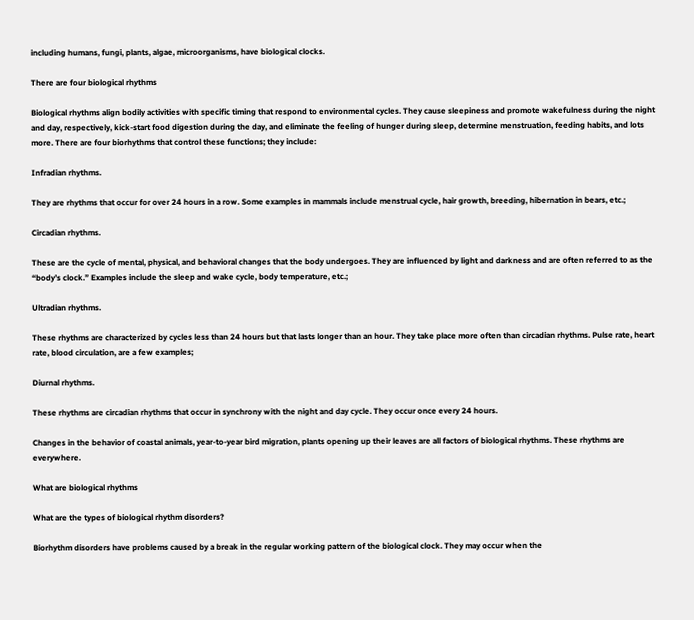including humans, fungi, plants, algae, microorganisms, have biological clocks.

There are four biological rhythms

Biological rhythms align bodily activities with specific timing that respond to environmental cycles. They cause sleepiness and promote wakefulness during the night and day, respectively, kick-start food digestion during the day, and eliminate the feeling of hunger during sleep, determine menstruation, feeding habits, and lots more. There are four biorhythms that control these functions; they include:

Infradian rhythms.

They are rhythms that occur for over 24 hours in a row. Some examples in mammals include menstrual cycle, hair growth, breeding, hibernation in bears, etc.;

Circadian rhythms.

These are the cycle of mental, physical, and behavioral changes that the body undergoes. They are influenced by light and darkness and are often referred to as the “body’s clock.” Examples include the sleep and wake cycle, body temperature, etc.;

Ultradian rhythms.

These rhythms are characterized by cycles less than 24 hours but that lasts longer than an hour. They take place more often than circadian rhythms. Pulse rate, heart rate, blood circulation, are a few examples;

Diurnal rhythms.

These rhythms are circadian rhythms that occur in synchrony with the night and day cycle. They occur once every 24 hours.

Changes in the behavior of coastal animals, year-to-year bird migration, plants opening up their leaves are all factors of biological rhythms. These rhythms are everywhere.

What are biological rhythms

What are the types of biological rhythm disorders?

Biorhythm disorders have problems caused by a break in the regular working pattern of the biological clock. They may occur when the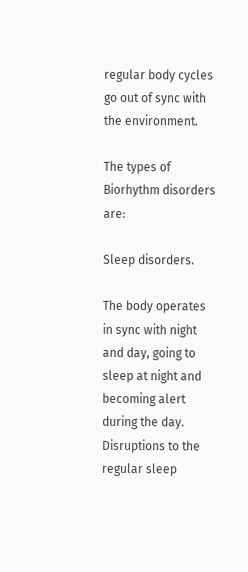regular body cycles go out of sync with the environment.

The types of Biorhythm disorders are:

Sleep disorders.

The body operates in sync with night and day, going to sleep at night and becoming alert during the day. Disruptions to the regular sleep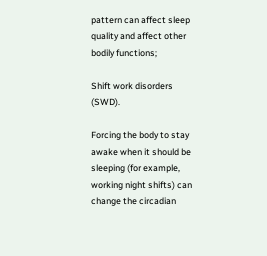pattern can affect sleep quality and affect other bodily functions;

Shift work disorders (SWD).

Forcing the body to stay awake when it should be sleeping (for example, working night shifts) can change the circadian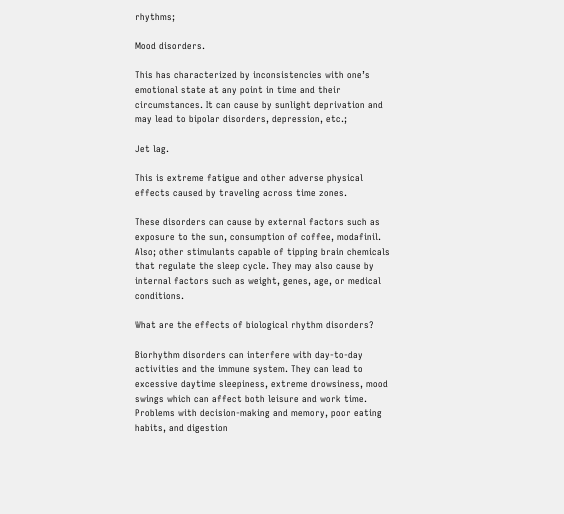rhythms;

Mood disorders.

This has characterized by inconsistencies with one’s emotional state at any point in time and their circumstances. It can cause by sunlight deprivation and may lead to bipolar disorders, depression, etc.;

Jet lag.

This is extreme fatigue and other adverse physical effects caused by traveling across time zones.

These disorders can cause by external factors such as exposure to the sun, consumption of coffee, modafinil. Also; other stimulants capable of tipping brain chemicals that regulate the sleep cycle. They may also cause by internal factors such as weight, genes, age, or medical conditions.

What are the effects of biological rhythm disorders?

Biorhythm disorders can interfere with day-to-day activities and the immune system. They can lead to excessive daytime sleepiness, extreme drowsiness, mood swings which can affect both leisure and work time. Problems with decision-making and memory, poor eating habits, and digestion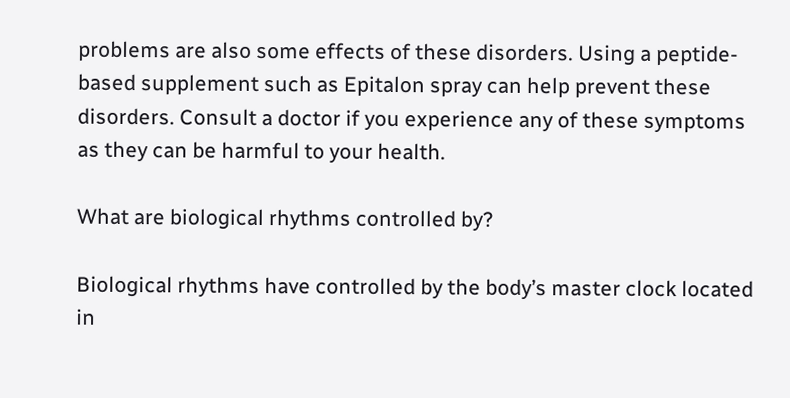problems are also some effects of these disorders. Using a peptide-based supplement such as Epitalon spray can help prevent these disorders. Consult a doctor if you experience any of these symptoms as they can be harmful to your health.

What are biological rhythms controlled by?

Biological rhythms have controlled by the body’s master clock located in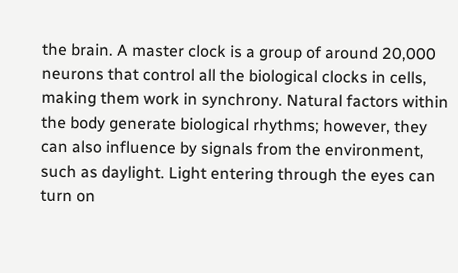the brain. A master clock is a group of around 20,000 neurons that control all the biological clocks in cells, making them work in synchrony. Natural factors within the body generate biological rhythms; however, they can also influence by signals from the environment, such as daylight. Light entering through the eyes can turn on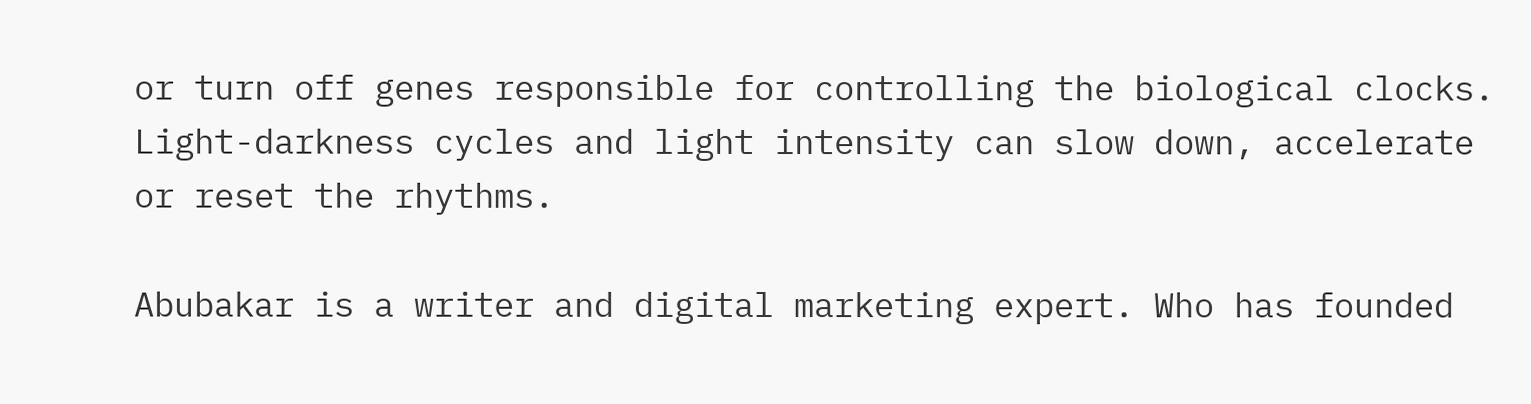or turn off genes responsible for controlling the biological clocks. Light-darkness cycles and light intensity can slow down, accelerate or reset the rhythms.

Abubakar is a writer and digital marketing expert. Who has founded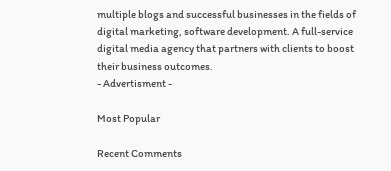multiple blogs and successful businesses in the fields of digital marketing, software development. A full-service digital media agency that partners with clients to boost their business outcomes.
- Advertisment -

Most Popular

Recent Comments